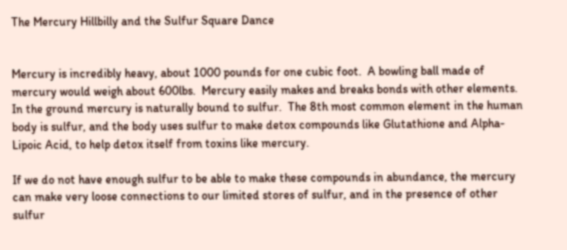The Mercury Hillbilly and the Sulfur Square Dance


Mercury is incredibly heavy, about 1000 pounds for one cubic foot.  A bowling ball made of mercury would weigh about 600lbs.  Mercury easily makes and breaks bonds with other elements.  In the ground mercury is naturally bound to sulfur.  The 8th most common element in the human body is sulfur, and the body uses sulfur to make detox compounds like Glutathione and Alpha-Lipoic Acid, to help detox itself from toxins like mercury.

If we do not have enough sulfur to be able to make these compounds in abundance, the mercury can make very loose connections to our limited stores of sulfur, and in the presence of other sulfur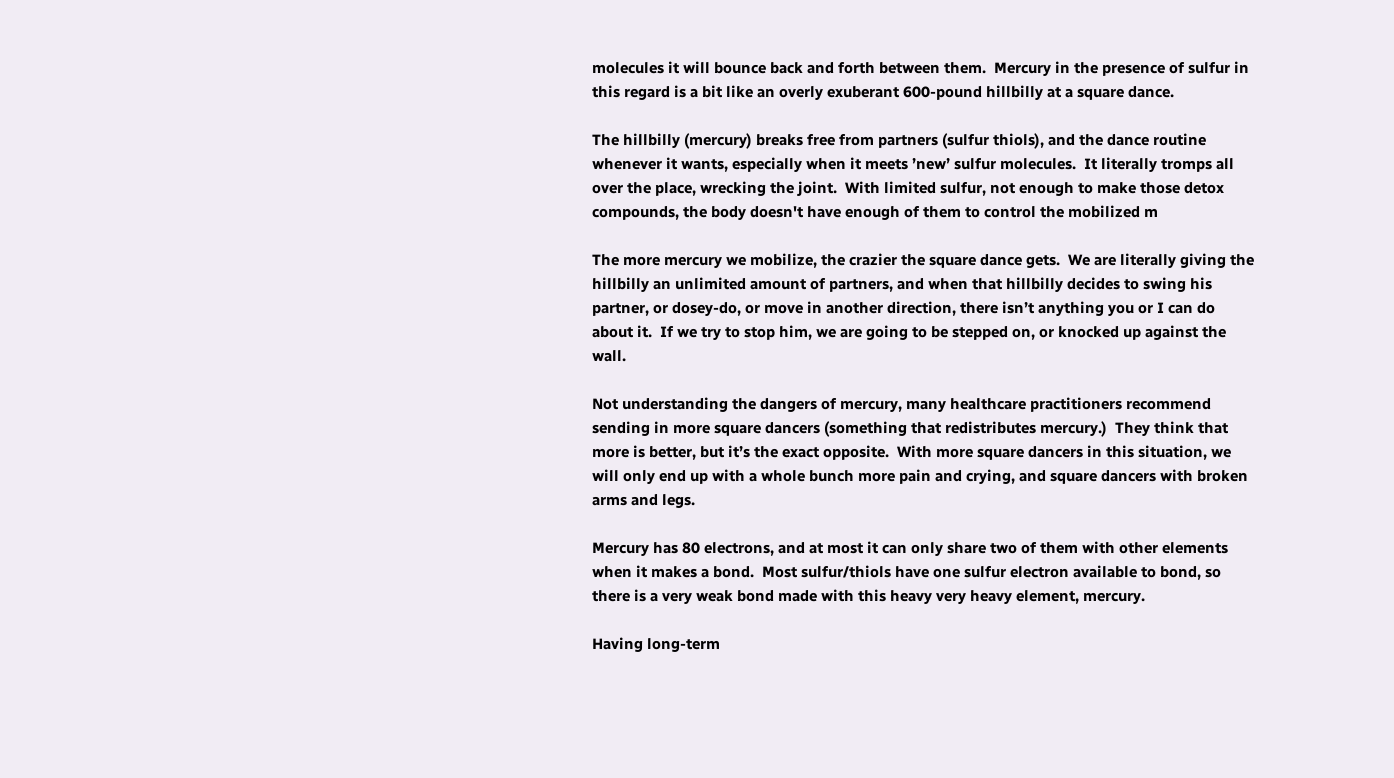molecules it will bounce back and forth between them.  Mercury in the presence of sulfur in this regard is a bit like an overly exuberant 600-pound hillbilly at a square dance.

The hillbilly (mercury) breaks free from partners (sulfur thiols), and the dance routine whenever it wants, especially when it meets ’new’ sulfur molecules.  It literally tromps all over the place, wrecking the joint.  With limited sulfur, not enough to make those detox compounds, the body doesn't have enough of them to control the mobilized m

The more mercury we mobilize, the crazier the square dance gets.  We are literally giving the hillbilly an unlimited amount of partners, and when that hillbilly decides to swing his partner, or dosey-do, or move in another direction, there isn’t anything you or I can do about it.  If we try to stop him, we are going to be stepped on, or knocked up against the wall.

Not understanding the dangers of mercury, many healthcare practitioners recommend sending in more square dancers (something that redistributes mercury.)  They think that more is better, but it’s the exact opposite.  With more square dancers in this situation, we will only end up with a whole bunch more pain and crying, and square dancers with broken arms and legs.

Mercury has 80 electrons, and at most it can only share two of them with other elements when it makes a bond.  Most sulfur/thiols have one sulfur electron available to bond, so there is a very weak bond made with this heavy very heavy element, mercury.

Having long-term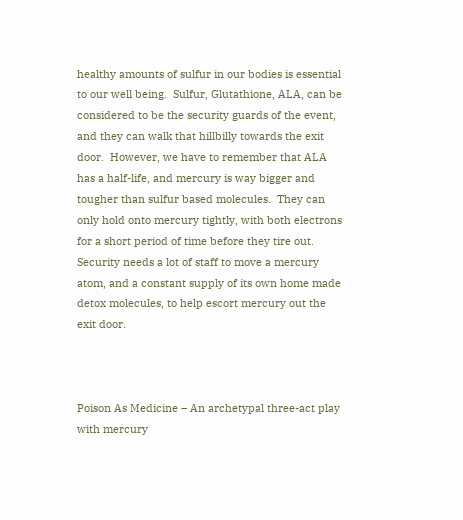healthy amounts of sulfur in our bodies is essential to our well being.  Sulfur, Glutathione, ALA, can be considered to be the security guards of the event, and they can walk that hillbilly towards the exit door.  However, we have to remember that ALA has a half-life, and mercury is way bigger and tougher than sulfur based molecules.  They can only hold onto mercury tightly, with both electrons for a short period of time before they tire out.  Security needs a lot of staff to move a mercury atom, and a constant supply of its own home made detox molecules, to help escort mercury out the exit door.



Poison As Medicine – An archetypal three-act play with mercury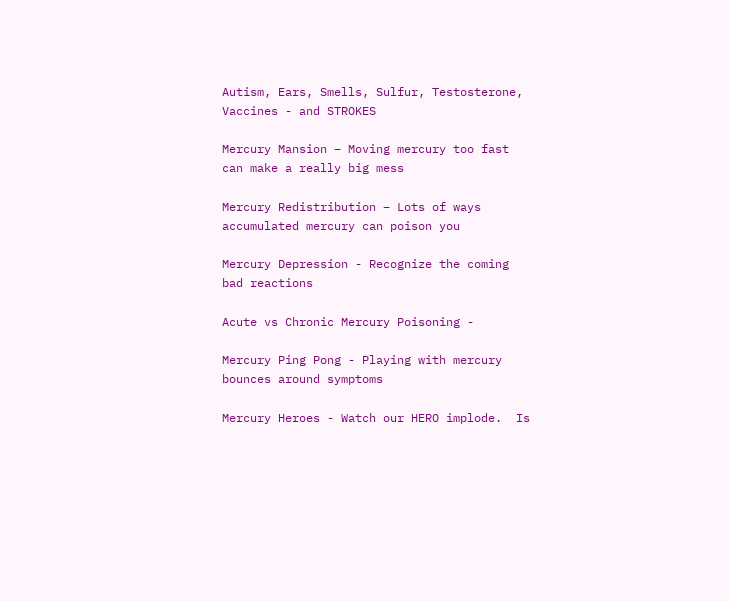Autism, Ears, Smells, Sulfur, Testosterone, Vaccines - and STROKES

Mercury Mansion – Moving mercury too fast can make a really big mess

Mercury Redistribution – Lots of ways accumulated mercury can poison you

Mercury Depression - Recognize the coming bad reactions

Acute vs Chronic Mercury Poisoning -

Mercury Ping Pong - Playing with mercury bounces around symptoms

Mercury Heroes - Watch our HERO implode.  Is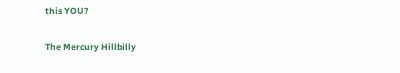this YOU?

The Mercury Hillbilly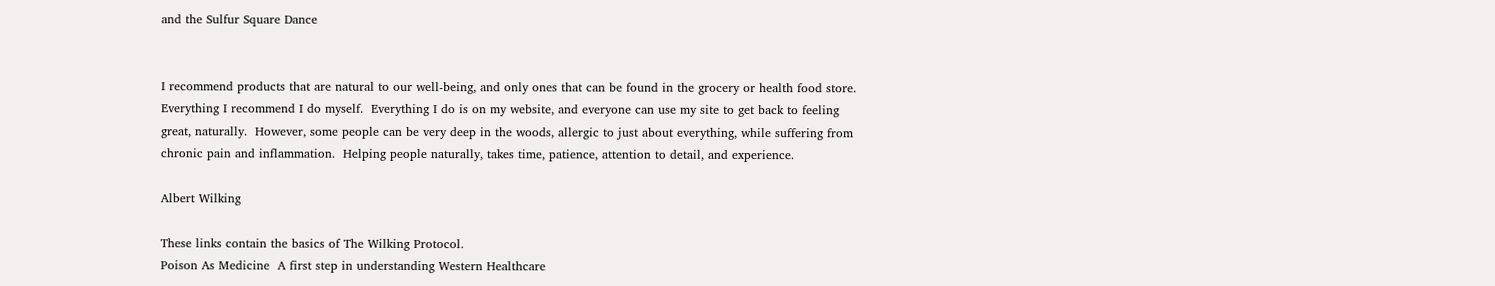and the Sulfur Square Dance


I recommend products that are natural to our well-being, and only ones that can be found in the grocery or health food store.  Everything I recommend I do myself.  Everything I do is on my website, and everyone can use my site to get back to feeling great, naturally.  However, some people can be very deep in the woods, allergic to just about everything, while suffering from chronic pain and inflammation.  Helping people naturally, takes time, patience, attention to detail, and experience.

Albert Wilking

These links contain the basics of The Wilking Protocol.
Poison As Medicine  A first step in understanding Western Healthcare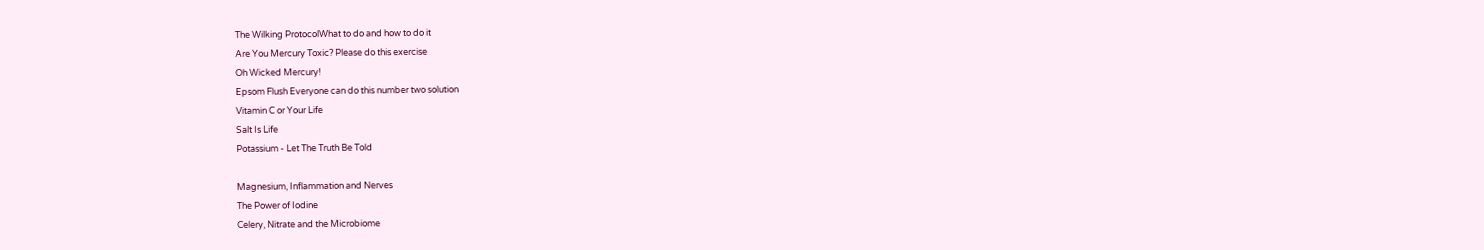The Wilking ProtocolWhat to do and how to do it
Are You Mercury Toxic? Please do this exercise
Oh Wicked Mercury!
Epsom Flush Everyone can do this number two solution
Vitamin C or Your Life
Salt Is Life
Potassium - Let The Truth Be Told

Magnesium, Inflammation and Nerves
The Power of Iodine
Celery, Nitrate and the Microbiome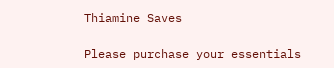Thiamine Saves

Please purchase your essentials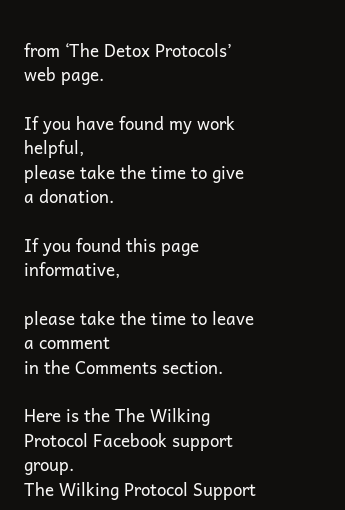from ‘The Detox Protocols’ web page.

If you have found my work helpful,
please take the time to give a donation.

If you found this page informative,

please take the time to leave a comment
in the Comments section.

Here is the The Wilking Protocol Facebook support group.
The Wilking Protocol Support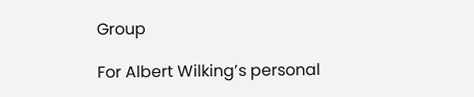Group

For Albert Wilking’s personal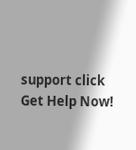support click
Get Help Now!